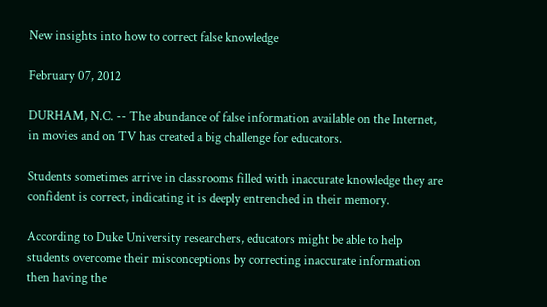New insights into how to correct false knowledge

February 07, 2012

DURHAM, N.C. -- The abundance of false information available on the Internet, in movies and on TV has created a big challenge for educators.

Students sometimes arrive in classrooms filled with inaccurate knowledge they are confident is correct, indicating it is deeply entrenched in their memory.

According to Duke University researchers, educators might be able to help students overcome their misconceptions by correcting inaccurate information then having the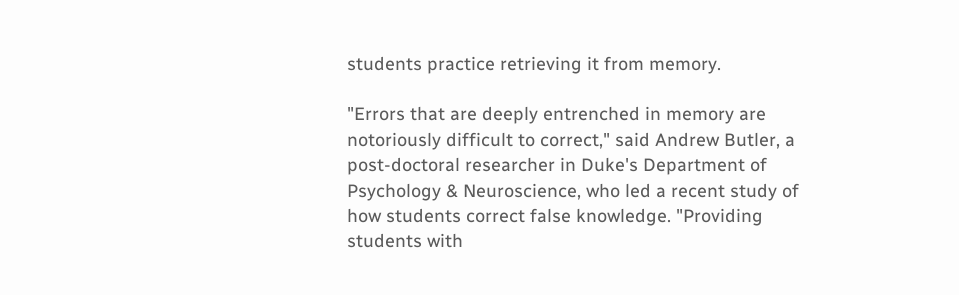students practice retrieving it from memory.

"Errors that are deeply entrenched in memory are notoriously difficult to correct," said Andrew Butler, a post-doctoral researcher in Duke's Department of Psychology & Neuroscience, who led a recent study of how students correct false knowledge. "Providing students with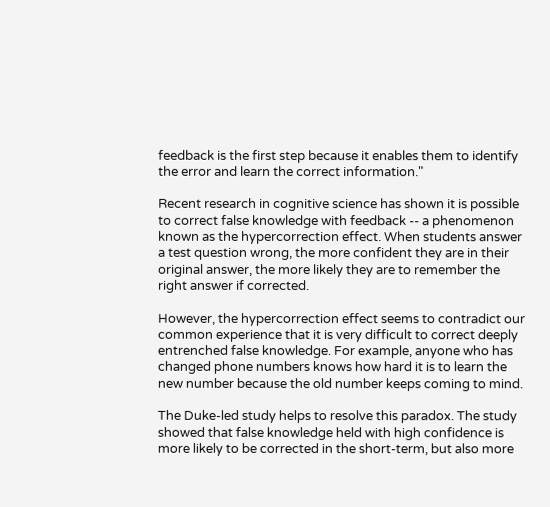feedback is the first step because it enables them to identify the error and learn the correct information."

Recent research in cognitive science has shown it is possible to correct false knowledge with feedback -- a phenomenon known as the hypercorrection effect. When students answer a test question wrong, the more confident they are in their original answer, the more likely they are to remember the right answer if corrected.

However, the hypercorrection effect seems to contradict our common experience that it is very difficult to correct deeply entrenched false knowledge. For example, anyone who has changed phone numbers knows how hard it is to learn the new number because the old number keeps coming to mind.

The Duke-led study helps to resolve this paradox. The study showed that false knowledge held with high confidence is more likely to be corrected in the short-term, but also more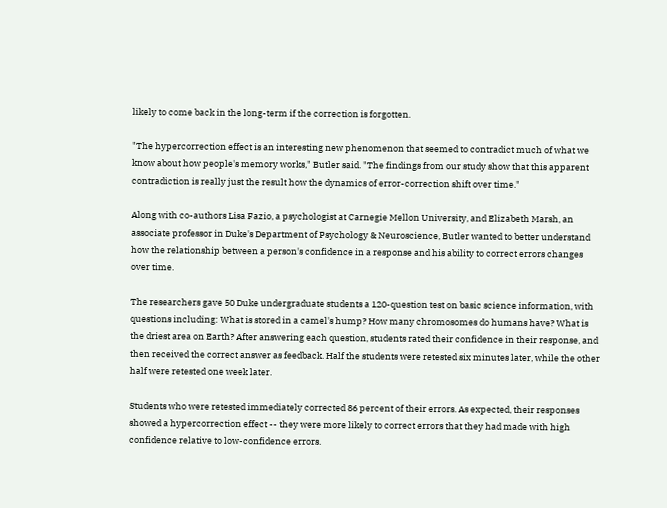likely to come back in the long-term if the correction is forgotten.

"The hypercorrection effect is an interesting new phenomenon that seemed to contradict much of what we know about how people's memory works," Butler said. "The findings from our study show that this apparent contradiction is really just the result how the dynamics of error-correction shift over time."

Along with co-authors Lisa Fazio, a psychologist at Carnegie Mellon University, and Elizabeth Marsh, an associate professor in Duke's Department of Psychology & Neuroscience, Butler wanted to better understand how the relationship between a person's confidence in a response and his ability to correct errors changes over time.

The researchers gave 50 Duke undergraduate students a 120-question test on basic science information, with questions including: What is stored in a camel's hump? How many chromosomes do humans have? What is the driest area on Earth? After answering each question, students rated their confidence in their response, and then received the correct answer as feedback. Half the students were retested six minutes later, while the other half were retested one week later.

Students who were retested immediately corrected 86 percent of their errors. As expected, their responses showed a hypercorrection effect -- they were more likely to correct errors that they had made with high confidence relative to low-confidence errors.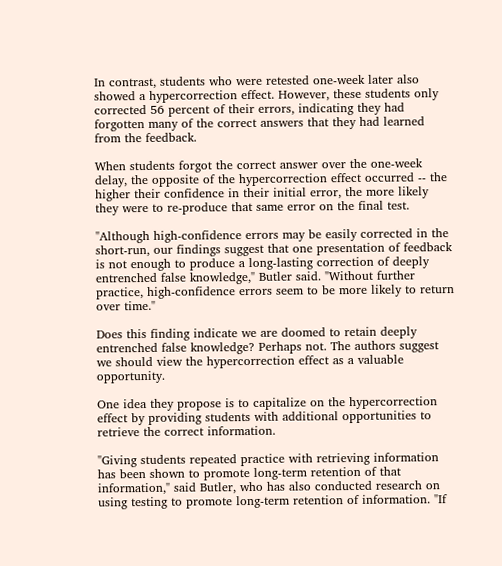In contrast, students who were retested one-week later also showed a hypercorrection effect. However, these students only corrected 56 percent of their errors, indicating they had forgotten many of the correct answers that they had learned from the feedback.

When students forgot the correct answer over the one-week delay, the opposite of the hypercorrection effect occurred -- the higher their confidence in their initial error, the more likely they were to re-produce that same error on the final test.

"Although high-confidence errors may be easily corrected in the short-run, our findings suggest that one presentation of feedback is not enough to produce a long-lasting correction of deeply entrenched false knowledge," Butler said. "Without further practice, high-confidence errors seem to be more likely to return over time."

Does this finding indicate we are doomed to retain deeply entrenched false knowledge? Perhaps not. The authors suggest we should view the hypercorrection effect as a valuable opportunity.

One idea they propose is to capitalize on the hypercorrection effect by providing students with additional opportunities to retrieve the correct information.

"Giving students repeated practice with retrieving information has been shown to promote long-term retention of that information," said Butler, who has also conducted research on using testing to promote long-term retention of information. "If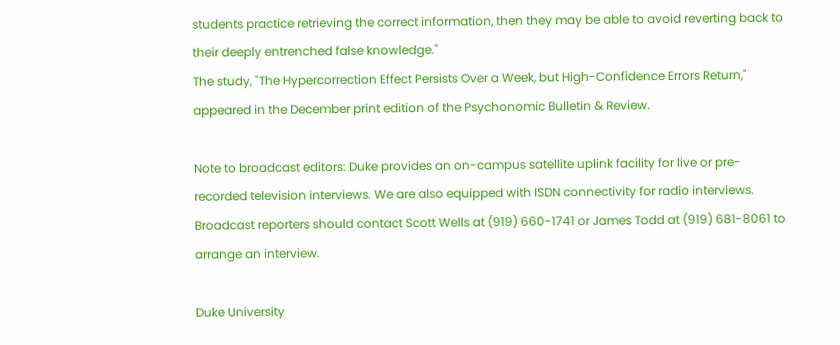students practice retrieving the correct information, then they may be able to avoid reverting back to their deeply entrenched false knowledge."
The study, "The Hypercorrection Effect Persists Over a Week, but High-Confidence Errors Return," appeared in the December print edition of the Psychonomic Bulletin & Review.

Note to broadcast editors: Duke provides an on-campus satellite uplink facility for live or pre-recorded television interviews. We are also equipped with ISDN connectivity for radio interviews. Broadcast reporters should contact Scott Wells at (919) 660-1741 or James Todd at (919) 681-8061 to arrange an interview.

Duke University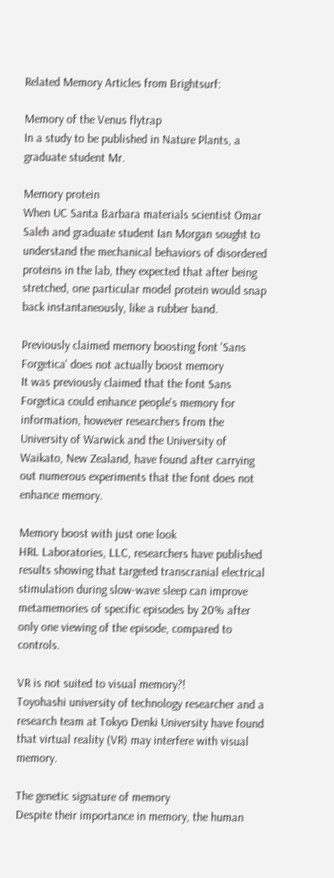Related Memory Articles from Brightsurf:

Memory of the Venus flytrap
In a study to be published in Nature Plants, a graduate student Mr.

Memory protein
When UC Santa Barbara materials scientist Omar Saleh and graduate student Ian Morgan sought to understand the mechanical behaviors of disordered proteins in the lab, they expected that after being stretched, one particular model protein would snap back instantaneously, like a rubber band.

Previously claimed memory boosting font 'Sans Forgetica' does not actually boost memory
It was previously claimed that the font Sans Forgetica could enhance people's memory for information, however researchers from the University of Warwick and the University of Waikato, New Zealand, have found after carrying out numerous experiments that the font does not enhance memory.

Memory boost with just one look
HRL Laboratories, LLC, researchers have published results showing that targeted transcranial electrical stimulation during slow-wave sleep can improve metamemories of specific episodes by 20% after only one viewing of the episode, compared to controls.

VR is not suited to visual memory?!
Toyohashi university of technology researcher and a research team at Tokyo Denki University have found that virtual reality (VR) may interfere with visual memory.

The genetic signature of memory
Despite their importance in memory, the human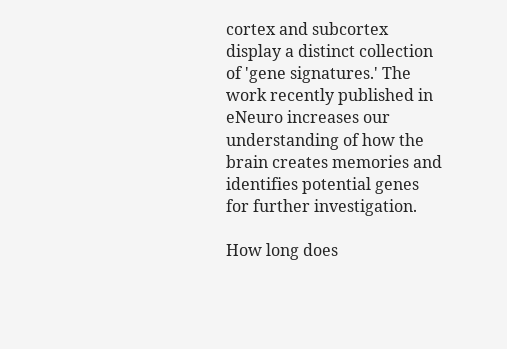cortex and subcortex display a distinct collection of 'gene signatures.' The work recently published in eNeuro increases our understanding of how the brain creates memories and identifies potential genes for further investigation.

How long does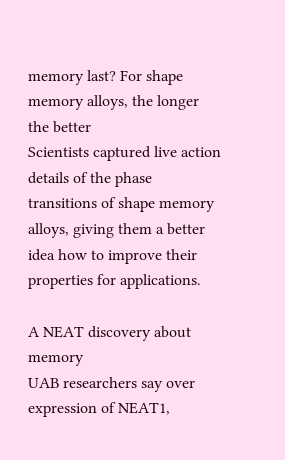memory last? For shape memory alloys, the longer the better
Scientists captured live action details of the phase transitions of shape memory alloys, giving them a better idea how to improve their properties for applications.

A NEAT discovery about memory
UAB researchers say over expression of NEAT1,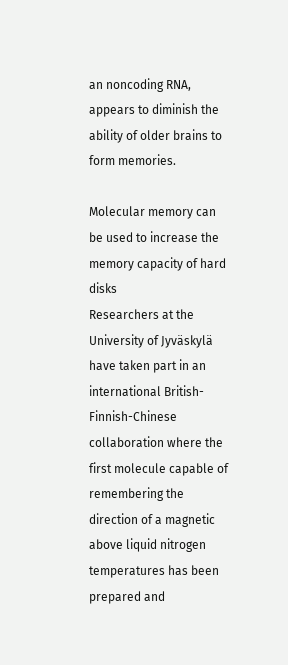an noncoding RNA, appears to diminish the ability of older brains to form memories.

Molecular memory can be used to increase the memory capacity of hard disks
Researchers at the University of Jyväskylä have taken part in an international British-Finnish-Chinese collaboration where the first molecule capable of remembering the direction of a magnetic above liquid nitrogen temperatures has been prepared and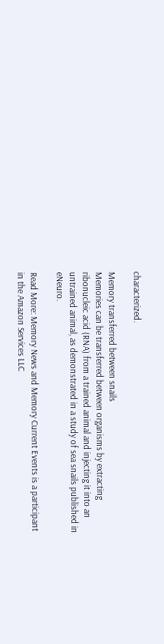characterized.

Memory transferred between snails
Memories can be transferred between organisms by extracting ribonucleic acid (RNA) from a trained animal and injecting it into an untrained animal, as demonstrated in a study of sea snails published in eNeuro.

Read More: Memory News and Memory Current Events is a participant in the Amazon Services LLC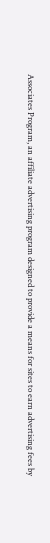Associates Program, an affiliate advertising program designed to provide a means for sites to earn advertising fees by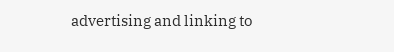advertising and linking to